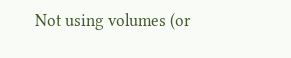Not using volumes (or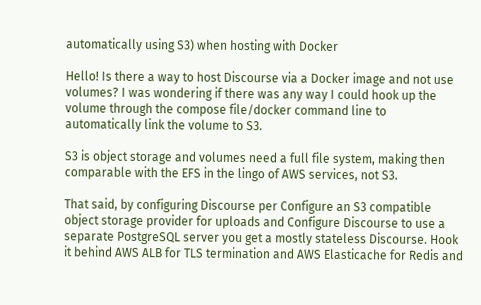automatically using S3) when hosting with Docker

Hello! Is there a way to host Discourse via a Docker image and not use volumes? I was wondering if there was any way I could hook up the volume through the compose file/docker command line to automatically link the volume to S3.

S3 is object storage and volumes need a full file system, making then comparable with the EFS in the lingo of AWS services, not S3.

That said, by configuring Discourse per Configure an S3 compatible object storage provider for uploads and Configure Discourse to use a separate PostgreSQL server you get a mostly stateless Discourse. Hook it behind AWS ALB for TLS termination and AWS Elasticache for Redis and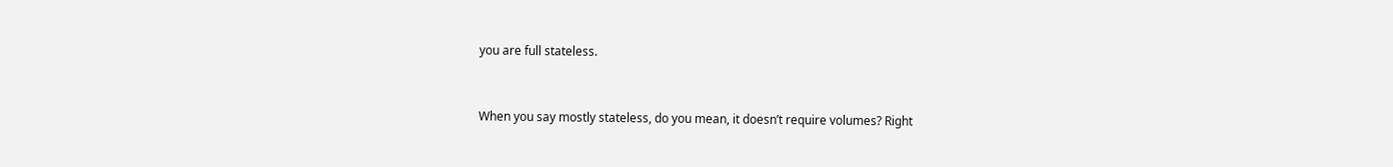you are full stateless.


When you say mostly stateless, do you mean, it doesn’t require volumes? Right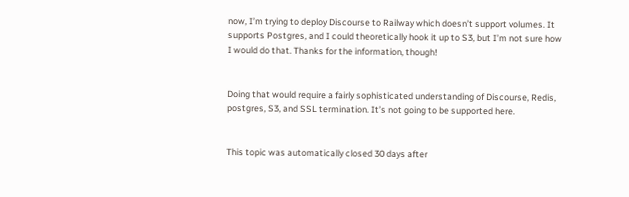now, I’m trying to deploy Discourse to Railway which doesn’t support volumes. It supports Postgres, and I could theoretically hook it up to S3, but I’m not sure how I would do that. Thanks for the information, though!


Doing that would require a fairly sophisticated understanding of Discourse, Redis, postgres, S3, and SSL termination. It’s not going to be supported here.


This topic was automatically closed 30 days after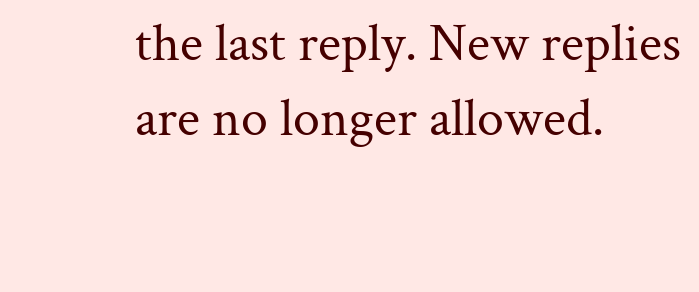the last reply. New replies are no longer allowed.